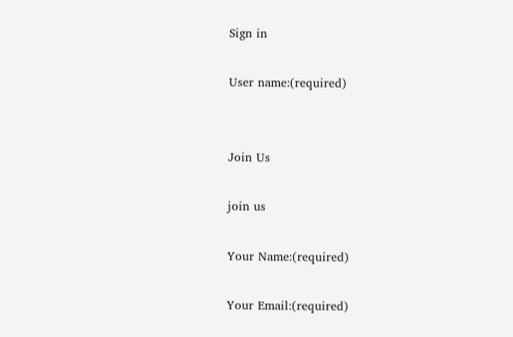Sign in

User name:(required)


Join Us

join us

Your Name:(required)

Your Email:(required)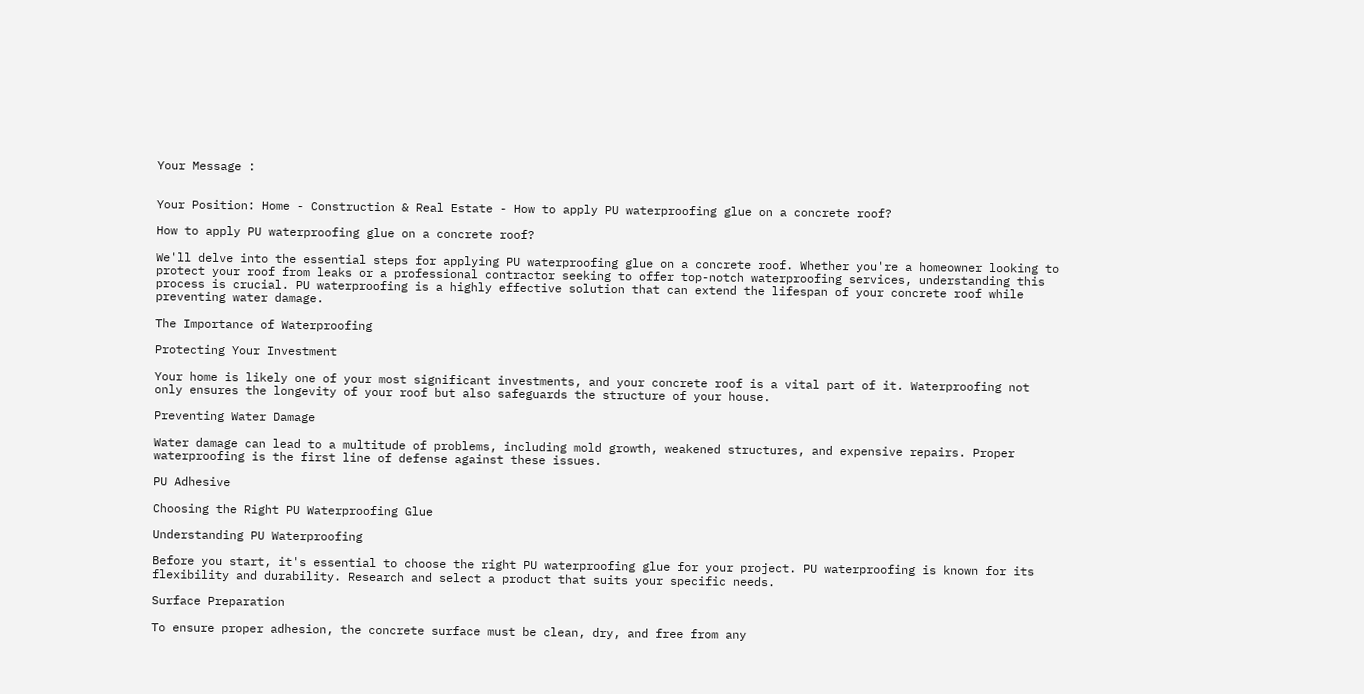Your Message :


Your Position: Home - Construction & Real Estate - How to apply PU waterproofing glue on a concrete roof?

How to apply PU waterproofing glue on a concrete roof?

We'll delve into the essential steps for applying PU waterproofing glue on a concrete roof. Whether you're a homeowner looking to protect your roof from leaks or a professional contractor seeking to offer top-notch waterproofing services, understanding this process is crucial. PU waterproofing is a highly effective solution that can extend the lifespan of your concrete roof while preventing water damage.

The Importance of Waterproofing

Protecting Your Investment

Your home is likely one of your most significant investments, and your concrete roof is a vital part of it. Waterproofing not only ensures the longevity of your roof but also safeguards the structure of your house.

Preventing Water Damage

Water damage can lead to a multitude of problems, including mold growth, weakened structures, and expensive repairs. Proper waterproofing is the first line of defense against these issues.

PU Adhesive

Choosing the Right PU Waterproofing Glue

Understanding PU Waterproofing

Before you start, it's essential to choose the right PU waterproofing glue for your project. PU waterproofing is known for its flexibility and durability. Research and select a product that suits your specific needs.

Surface Preparation

To ensure proper adhesion, the concrete surface must be clean, dry, and free from any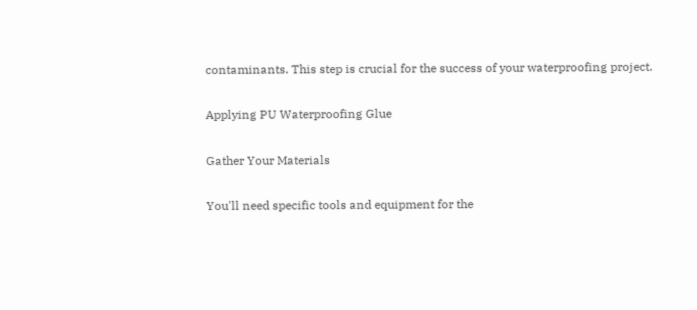contaminants. This step is crucial for the success of your waterproofing project.

Applying PU Waterproofing Glue

Gather Your Materials

You'll need specific tools and equipment for the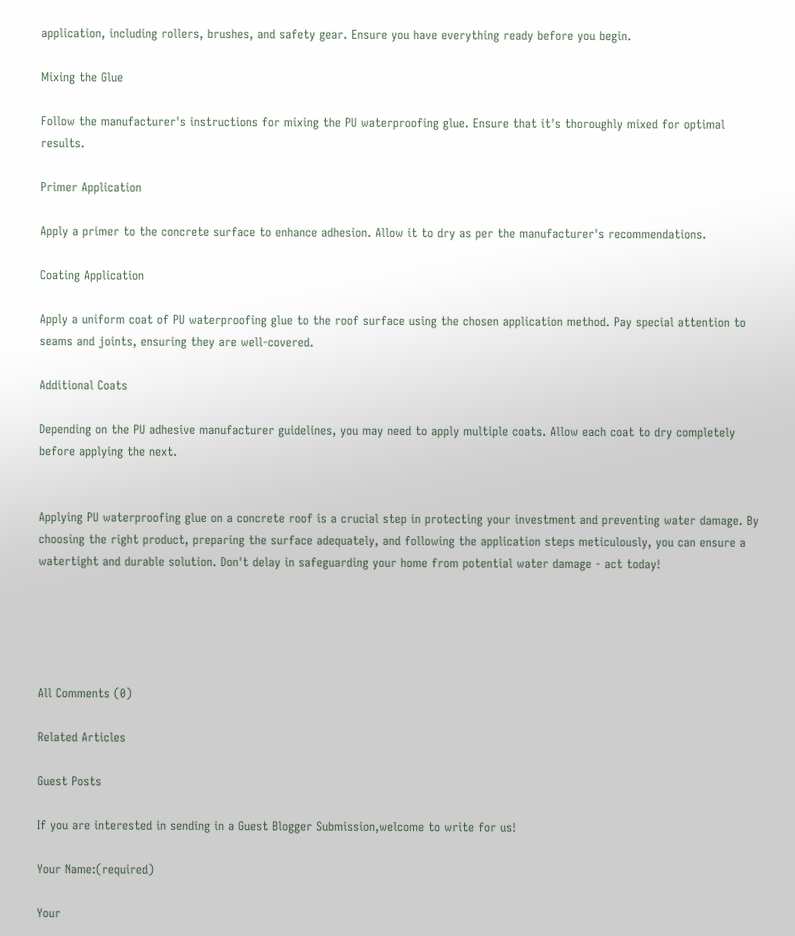application, including rollers, brushes, and safety gear. Ensure you have everything ready before you begin.

Mixing the Glue

Follow the manufacturer's instructions for mixing the PU waterproofing glue. Ensure that it's thoroughly mixed for optimal results.

Primer Application

Apply a primer to the concrete surface to enhance adhesion. Allow it to dry as per the manufacturer's recommendations.

Coating Application

Apply a uniform coat of PU waterproofing glue to the roof surface using the chosen application method. Pay special attention to seams and joints, ensuring they are well-covered.

Additional Coats

Depending on the PU adhesive manufacturer guidelines, you may need to apply multiple coats. Allow each coat to dry completely before applying the next.


Applying PU waterproofing glue on a concrete roof is a crucial step in protecting your investment and preventing water damage. By choosing the right product, preparing the surface adequately, and following the application steps meticulously, you can ensure a watertight and durable solution. Don't delay in safeguarding your home from potential water damage - act today!





All Comments (0)

Related Articles

Guest Posts

If you are interested in sending in a Guest Blogger Submission,welcome to write for us!

Your Name:(required)

Your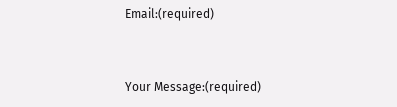Email:(required)


Your Message:(required)